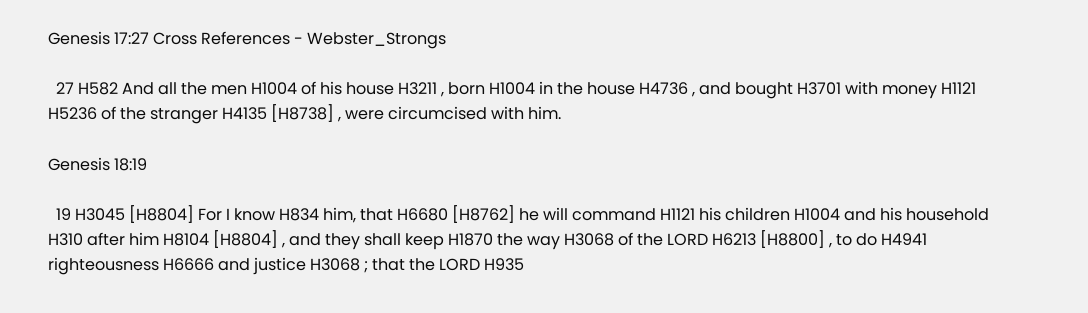Genesis 17:27 Cross References - Webster_Strongs

  27 H582 And all the men H1004 of his house H3211 , born H1004 in the house H4736 , and bought H3701 with money H1121 H5236 of the stranger H4135 [H8738] , were circumcised with him.

Genesis 18:19

  19 H3045 [H8804] For I know H834 him, that H6680 [H8762] he will command H1121 his children H1004 and his household H310 after him H8104 [H8804] , and they shall keep H1870 the way H3068 of the LORD H6213 [H8800] , to do H4941 righteousness H6666 and justice H3068 ; that the LORD H935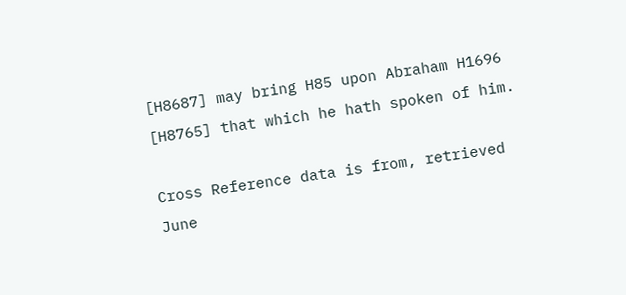[H8687] may bring H85 upon Abraham H1696 [H8765] that which he hath spoken of him.

Cross Reference data is from, retrieved June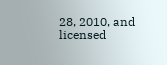28, 2010, and licensed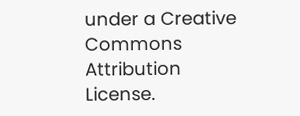under a Creative Commons Attribution License.